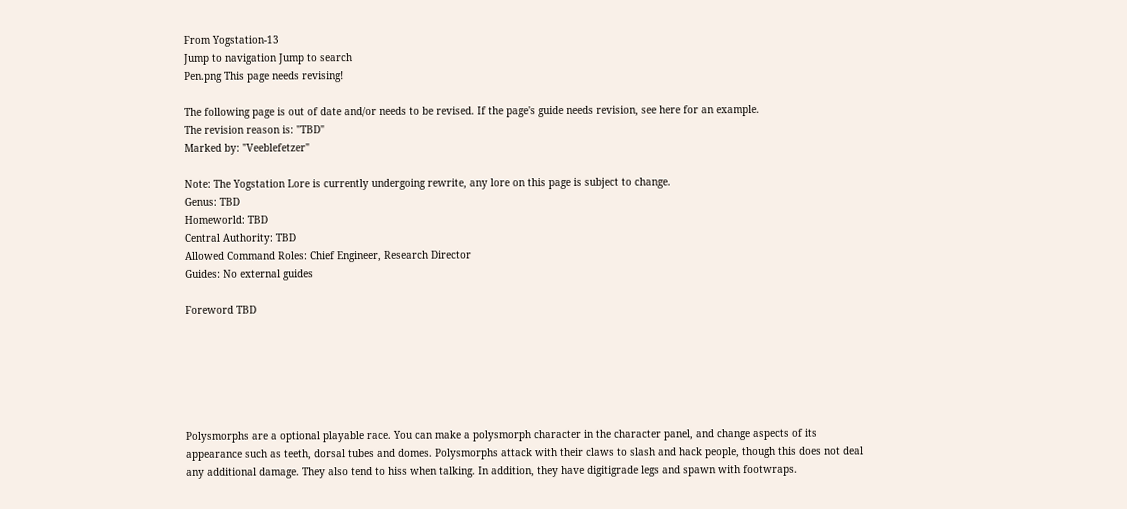From Yogstation-13
Jump to navigation Jump to search
Pen.png This page needs revising!

The following page is out of date and/or needs to be revised. If the page's guide needs revision, see here for an example.
The revision reason is: "TBD"
Marked by: "Veeblefetzer"

Note: The Yogstation Lore is currently undergoing rewrite, any lore on this page is subject to change.
Genus: TBD
Homeworld: TBD
Central Authority: TBD
Allowed Command Roles: Chief Engineer, Research Director
Guides: No external guides

Foreword TBD






Polysmorphs are a optional playable race. You can make a polysmorph character in the character panel, and change aspects of its appearance such as teeth, dorsal tubes and domes. Polysmorphs attack with their claws to slash and hack people, though this does not deal any additional damage. They also tend to hiss when talking. In addition, they have digitigrade legs and spawn with footwraps.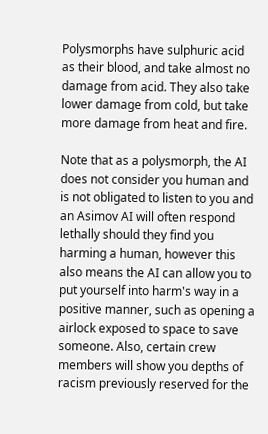Polysmorphs have sulphuric acid as their blood, and take almost no damage from acid. They also take lower damage from cold, but take more damage from heat and fire.

Note that as a polysmorph, the AI does not consider you human and is not obligated to listen to you and an Asimov AI will often respond lethally should they find you harming a human, however this also means the AI can allow you to put yourself into harm's way in a positive manner, such as opening a airlock exposed to space to save someone. Also, certain crew members will show you depths of racism previously reserved for the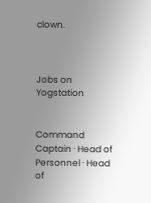clown.



Jobs on Yogstation


Command Captain · Head of Personnel · Head of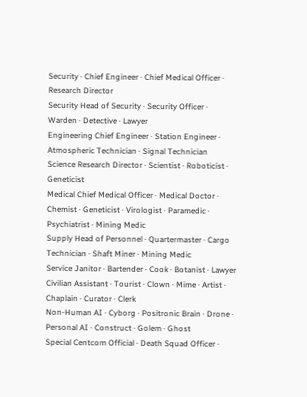Security · Chief Engineer · Chief Medical Officer · Research Director
Security Head of Security · Security Officer · Warden · Detective · Lawyer
Engineering Chief Engineer · Station Engineer · Atmospheric Technician · Signal Technician
Science Research Director · Scientist · Roboticist · Geneticist
Medical Chief Medical Officer · Medical Doctor · Chemist · Geneticist · Virologist · Paramedic · Psychiatrist · Mining Medic
Supply Head of Personnel · Quartermaster · Cargo Technician · Shaft Miner · Mining Medic
Service Janitor · Bartender · Cook · Botanist · Lawyer
Civilian Assistant · Tourist · Clown · Mime · Artist · Chaplain · Curator · Clerk
Non-Human AI · Cyborg · Positronic Brain · Drone · Personal AI · Construct · Golem · Ghost
Special Centcom Official · Death Squad Officer ·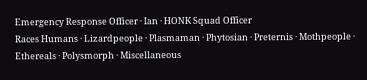Emergency Response Officer · Ian · HONK Squad Officer
Races Humans · Lizardpeople · Plasmaman · Phytosian · Preternis · Mothpeople · Ethereals · Polysmorph · Miscellaneous